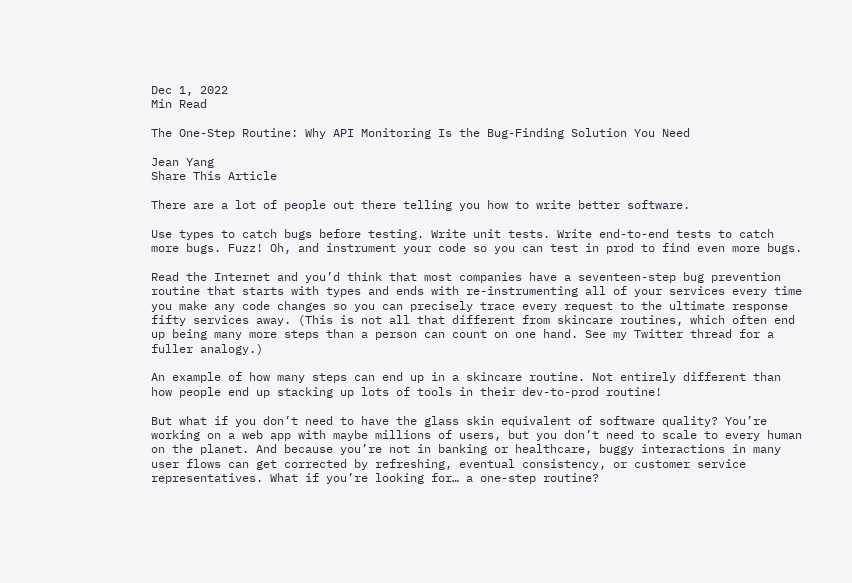Dec 1, 2022
Min Read

The One-Step Routine: Why API Monitoring Is the Bug-Finding Solution You Need

Jean Yang
Share This Article

There are a lot of people out there telling you how to write better software.

Use types to catch bugs before testing. Write unit tests. Write end-to-end tests to catch more bugs. Fuzz! Oh, and instrument your code so you can test in prod to find even more bugs.

Read the Internet and you’d think that most companies have a seventeen-step bug prevention routine that starts with types and ends with re-instrumenting all of your services every time you make any code changes so you can precisely trace every request to the ultimate response fifty services away. (This is not all that different from skincare routines, which often end up being many more steps than a person can count on one hand. See my Twitter thread for a fuller analogy.)

An example of how many steps can end up in a skincare routine. Not entirely different than how people end up stacking up lots of tools in their dev-to-prod routine!

But what if you don’t need to have the glass skin equivalent of software quality? You’re working on a web app with maybe millions of users, but you don’t need to scale to every human on the planet. And because you’re not in banking or healthcare, buggy interactions in many user flows can get corrected by refreshing, eventual consistency, or customer service representatives. What if you’re looking for… a one-step routine?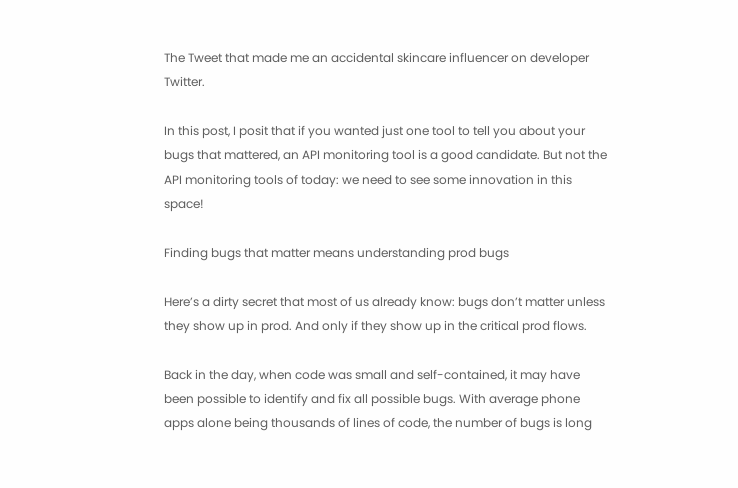The Tweet that made me an accidental skincare influencer on developer Twitter.

In this post, I posit that if you wanted just one tool to tell you about your bugs that mattered, an API monitoring tool is a good candidate. But not the API monitoring tools of today: we need to see some innovation in this space!

Finding bugs that matter means understanding prod bugs

Here’s a dirty secret that most of us already know: bugs don’t matter unless they show up in prod. And only if they show up in the critical prod flows.

Back in the day, when code was small and self-contained, it may have been possible to identify and fix all possible bugs. With average phone apps alone being thousands of lines of code, the number of bugs is long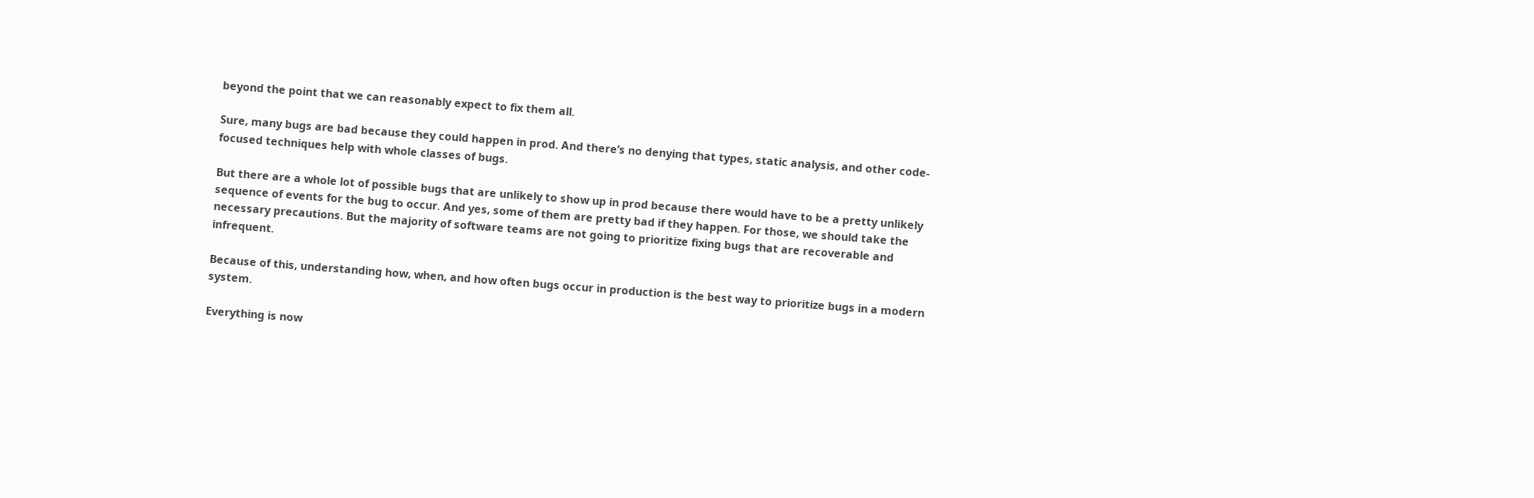beyond the point that we can reasonably expect to fix them all.

Sure, many bugs are bad because they could happen in prod. And there’s no denying that types, static analysis, and other code-focused techniques help with whole classes of bugs.

But there are a whole lot of possible bugs that are unlikely to show up in prod because there would have to be a pretty unlikely sequence of events for the bug to occur. And yes, some of them are pretty bad if they happen. For those, we should take the necessary precautions. But the majority of software teams are not going to prioritize fixing bugs that are recoverable and infrequent.

Because of this, understanding how, when, and how often bugs occur in production is the best way to prioritize bugs in a modern system.

Everything is now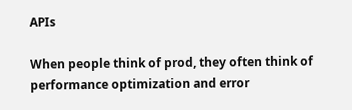APIs

When people think of prod, they often think of performance optimization and error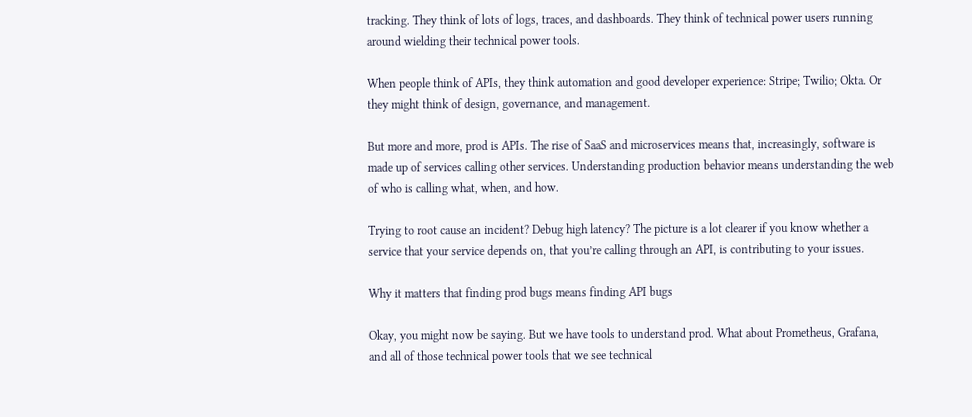tracking. They think of lots of logs, traces, and dashboards. They think of technical power users running around wielding their technical power tools.

When people think of APIs, they think automation and good developer experience: Stripe; Twilio; Okta. Or they might think of design, governance, and management.

But more and more, prod is APIs. The rise of SaaS and microservices means that, increasingly, software is made up of services calling other services. Understanding production behavior means understanding the web of who is calling what, when, and how.

Trying to root cause an incident? Debug high latency? The picture is a lot clearer if you know whether a service that your service depends on, that you’re calling through an API, is contributing to your issues.

Why it matters that finding prod bugs means finding API bugs

Okay, you might now be saying. But we have tools to understand prod. What about Prometheus, Grafana, and all of those technical power tools that we see technical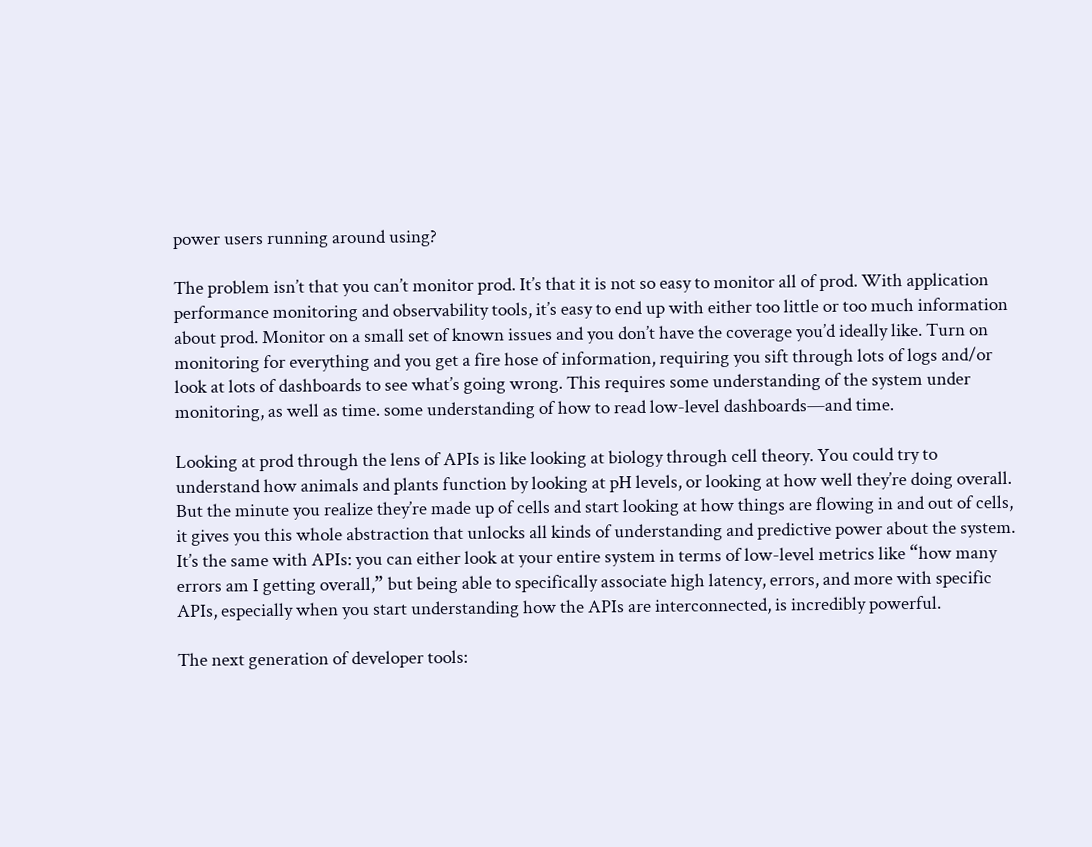power users running around using?

The problem isn’t that you can’t monitor prod. It’s that it is not so easy to monitor all of prod. With application performance monitoring and observability tools, it’s easy to end up with either too little or too much information about prod. Monitor on a small set of known issues and you don’t have the coverage you’d ideally like. Turn on monitoring for everything and you get a fire hose of information, requiring you sift through lots of logs and/or look at lots of dashboards to see what’s going wrong. This requires some understanding of the system under monitoring, as well as time. some understanding of how to read low-level dashboards—and time.

Looking at prod through the lens of APIs is like looking at biology through cell theory. You could try to understand how animals and plants function by looking at pH levels, or looking at how well they’re doing overall. But the minute you realize they’re made up of cells and start looking at how things are flowing in and out of cells, it gives you this whole abstraction that unlocks all kinds of understanding and predictive power about the system. It’s the same with APIs: you can either look at your entire system in terms of low-level metrics like “how many errors am I getting overall,” but being able to specifically associate high latency, errors, and more with specific APIs, especially when you start understanding how the APIs are interconnected, is incredibly powerful.

The next generation of developer tools: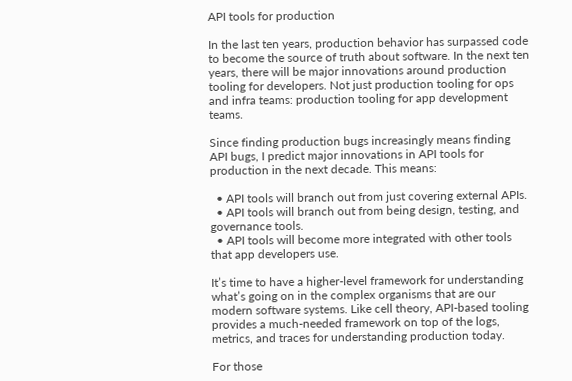API tools for production

In the last ten years, production behavior has surpassed code to become the source of truth about software. In the next ten years, there will be major innovations around production tooling for developers. Not just production tooling for ops and infra teams: production tooling for app development teams.

Since finding production bugs increasingly means finding API bugs, I predict major innovations in API tools for production in the next decade. This means:

  • API tools will branch out from just covering external APIs.
  • API tools will branch out from being design, testing, and governance tools.
  • API tools will become more integrated with other tools that app developers use.

It’s time to have a higher-level framework for understanding what’s going on in the complex organisms that are our modern software systems. Like cell theory, API-based tooling provides a much-needed framework on top of the logs, metrics, and traces for understanding production today.

For those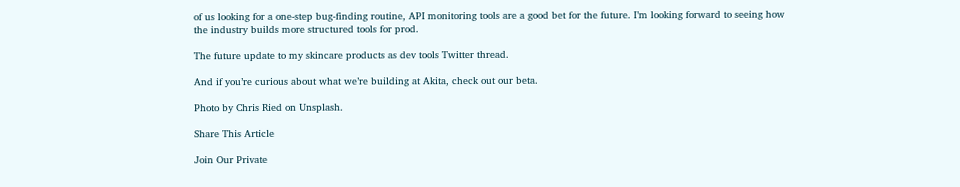of us looking for a one-step bug-finding routine, API monitoring tools are a good bet for the future. I’m looking forward to seeing how the industry builds more structured tools for prod.

The future update to my skincare products as dev tools Twitter thread.

And if you’re curious about what we’re building at Akita, check out our beta.

Photo by Chris Ried on Unsplash.

Share This Article

Join Our Private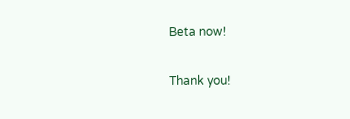Beta now!

Thank you!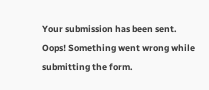Your submission has been sent.
Oops! Something went wrong while submitting the form.